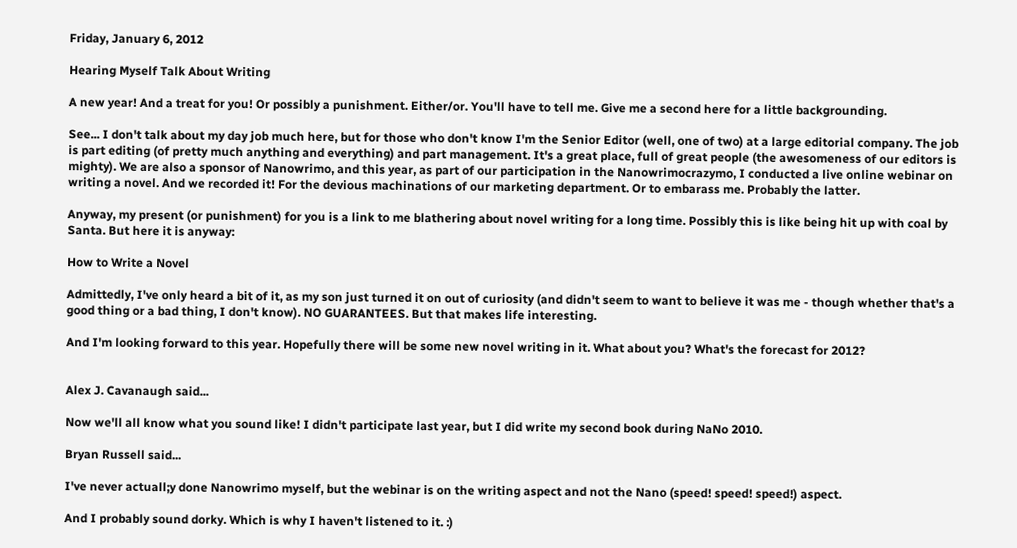Friday, January 6, 2012

Hearing Myself Talk About Writing

A new year! And a treat for you! Or possibly a punishment. Either/or. You'll have to tell me. Give me a second here for a little backgrounding.

See... I don't talk about my day job much here, but for those who don't know I'm the Senior Editor (well, one of two) at a large editorial company. The job is part editing (of pretty much anything and everything) and part management. It's a great place, full of great people (the awesomeness of our editors is mighty). We are also a sponsor of Nanowrimo, and this year, as part of our participation in the Nanowrimocrazymo, I conducted a live online webinar on writing a novel. And we recorded it! For the devious machinations of our marketing department. Or to embarass me. Probably the latter.

Anyway, my present (or punishment) for you is a link to me blathering about novel writing for a long time. Possibly this is like being hit up with coal by Santa. But here it is anyway:

How to Write a Novel

Admittedly, I've only heard a bit of it, as my son just turned it on out of curiosity (and didn't seem to want to believe it was me - though whether that's a good thing or a bad thing, I don't know). NO GUARANTEES. But that makes life interesting.

And I'm looking forward to this year. Hopefully there will be some new novel writing in it. What about you? What's the forecast for 2012?


Alex J. Cavanaugh said...

Now we'll all know what you sound like! I didn't participate last year, but I did write my second book during NaNo 2010.

Bryan Russell said...

I've never actuall;y done Nanowrimo myself, but the webinar is on the writing aspect and not the Nano (speed! speed! speed!) aspect.

And I probably sound dorky. Which is why I haven't listened to it. :)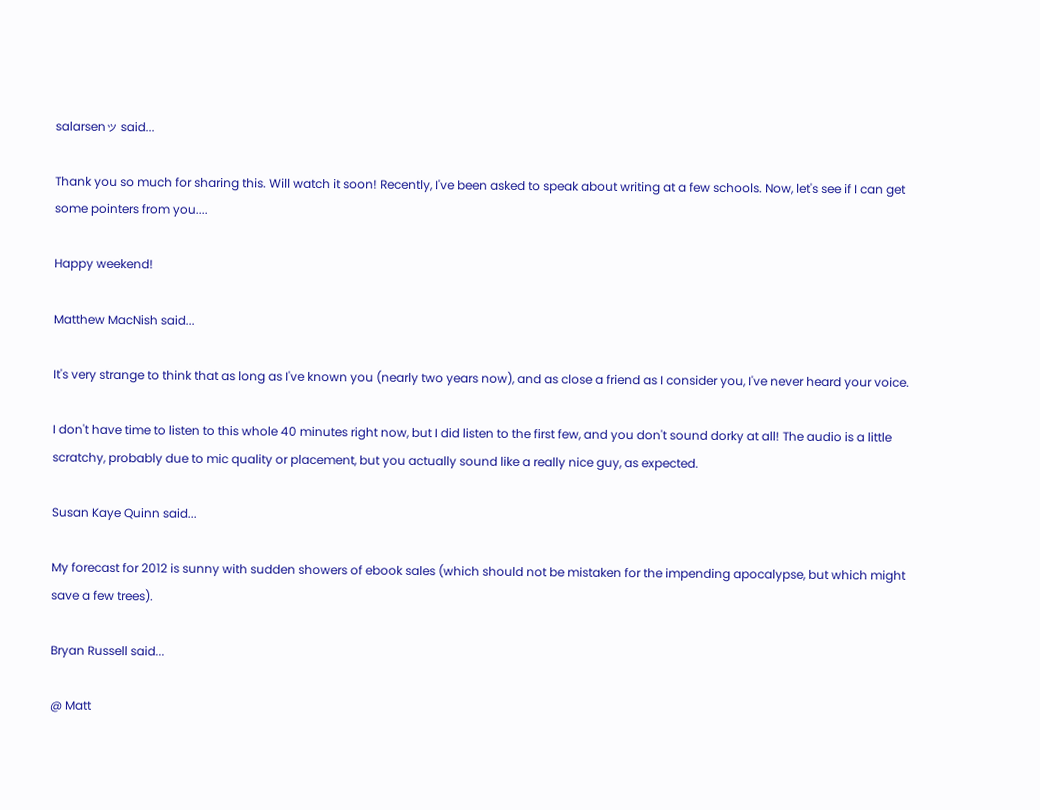salarsenッ said...

Thank you so much for sharing this. Will watch it soon! Recently, I've been asked to speak about writing at a few schools. Now, let's see if I can get some pointers from you....

Happy weekend!

Matthew MacNish said...

It's very strange to think that as long as I've known you (nearly two years now), and as close a friend as I consider you, I've never heard your voice.

I don't have time to listen to this whole 40 minutes right now, but I did listen to the first few, and you don't sound dorky at all! The audio is a little scratchy, probably due to mic quality or placement, but you actually sound like a really nice guy, as expected.

Susan Kaye Quinn said...

My forecast for 2012 is sunny with sudden showers of ebook sales (which should not be mistaken for the impending apocalypse, but which might save a few trees).

Bryan Russell said...

@ Matt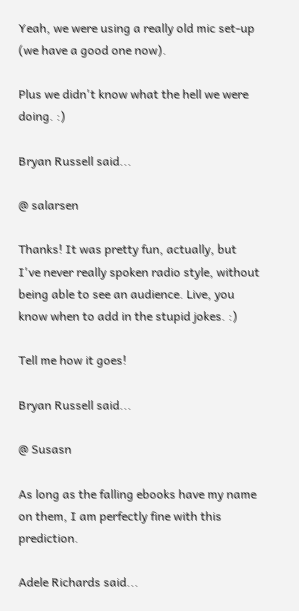Yeah, we were using a really old mic set-up (we have a good one now).

Plus we didn't know what the hell we were doing. :)

Bryan Russell said...

@ salarsen

Thanks! It was pretty fun, actually, but I've never really spoken radio style, without being able to see an audience. Live, you know when to add in the stupid jokes. :)

Tell me how it goes!

Bryan Russell said...

@ Susasn

As long as the falling ebooks have my name on them, I am perfectly fine with this prediction.

Adele Richards said...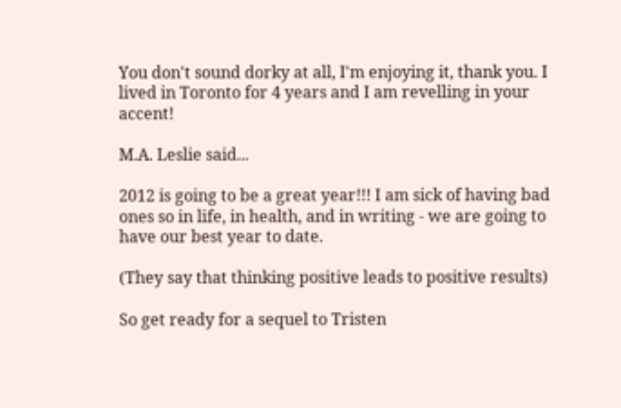You don't sound dorky at all, I'm enjoying it, thank you. I lived in Toronto for 4 years and I am revelling in your accent!

M.A. Leslie said...

2012 is going to be a great year!!! I am sick of having bad ones so in life, in health, and in writing - we are going to have our best year to date.

(They say that thinking positive leads to positive results)

So get ready for a sequel to Tristen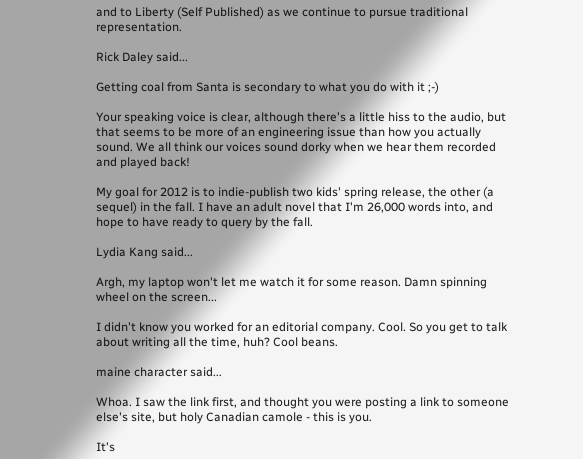and to Liberty (Self Published) as we continue to pursue traditional representation.

Rick Daley said...

Getting coal from Santa is secondary to what you do with it ;-)

Your speaking voice is clear, although there's a little hiss to the audio, but that seems to be more of an engineering issue than how you actually sound. We all think our voices sound dorky when we hear them recorded and played back!

My goal for 2012 is to indie-publish two kids' spring release, the other (a sequel) in the fall. I have an adult novel that I'm 26,000 words into, and hope to have ready to query by the fall.

Lydia Kang said...

Argh, my laptop won't let me watch it for some reason. Damn spinning wheel on the screen...

I didn't know you worked for an editorial company. Cool. So you get to talk about writing all the time, huh? Cool beans.

maine character said...

Whoa. I saw the link first, and thought you were posting a link to someone else's site, but holy Canadian camole - this is you.

It's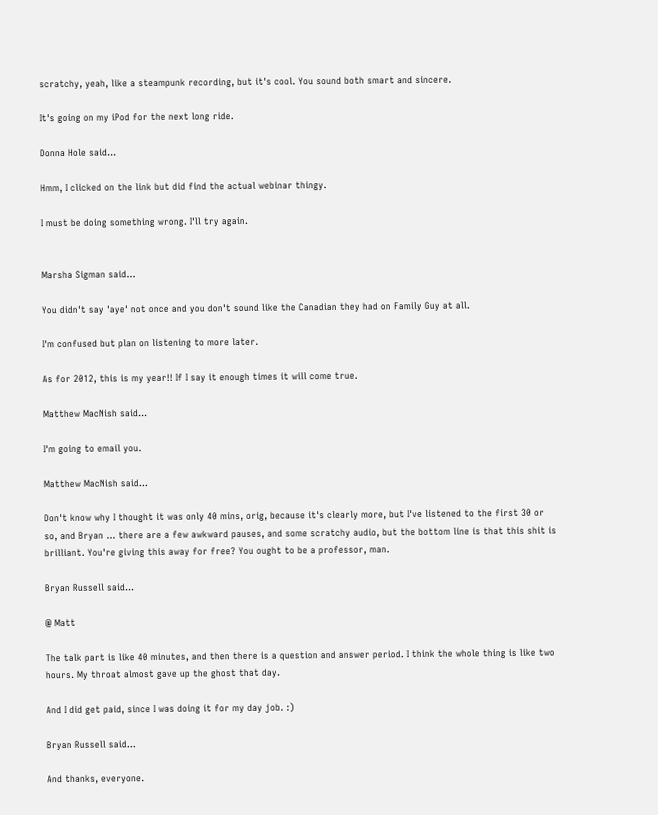scratchy, yeah, like a steampunk recording, but it's cool. You sound both smart and sincere.

It's going on my iPod for the next long ride.

Donna Hole said...

Hmm, I clicked on the link but did find the actual webinar thingy.

I must be doing something wrong. I'll try again.


Marsha Sigman said...

You didn't say 'aye' not once and you don't sound like the Canadian they had on Family Guy at all.

I'm confused but plan on listening to more later.

As for 2012, this is my year!! If I say it enough times it will come true.

Matthew MacNish said...

I'm going to email you.

Matthew MacNish said...

Don't know why I thought it was only 40 mins, orig, because it's clearly more, but I've listened to the first 30 or so, and Bryan ... there are a few awkward pauses, and some scratchy audio, but the bottom line is that this shit is brilliant. You're giving this away for free? You ought to be a professor, man.

Bryan Russell said...

@ Matt

The talk part is like 40 minutes, and then there is a question and answer period. I think the whole thing is like two hours. My throat almost gave up the ghost that day.

And I did get paid, since I was doing it for my day job. :)

Bryan Russell said...

And thanks, everyone.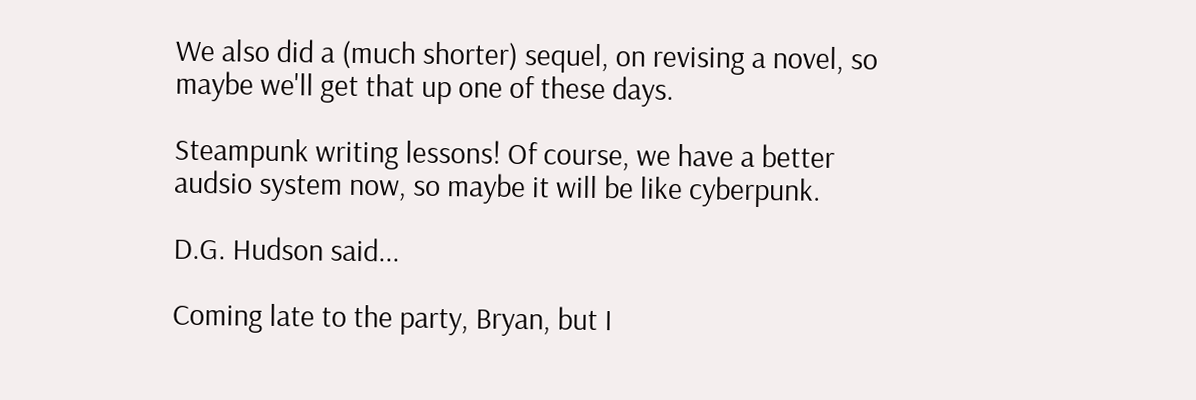We also did a (much shorter) sequel, on revising a novel, so maybe we'll get that up one of these days.

Steampunk writing lessons! Of course, we have a better audsio system now, so maybe it will be like cyberpunk.

D.G. Hudson said...

Coming late to the party, Bryan, but I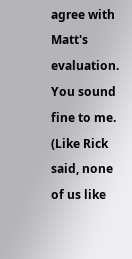agree with Matt's evaluation. You sound fine to me. (Like Rick said, none of us like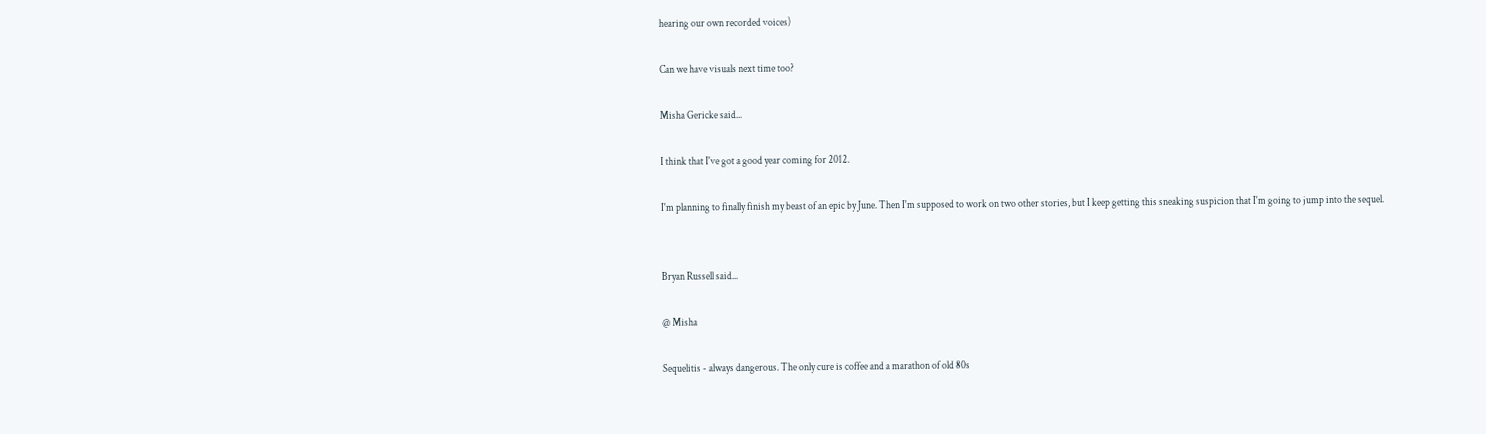hearing our own recorded voices)

Can we have visuals next time too?

Misha Gericke said...

I think that I've got a good year coming for 2012.

I'm planning to finally finish my beast of an epic by June. Then I'm supposed to work on two other stories, but I keep getting this sneaking suspicion that I'm going to jump into the sequel.


Bryan Russell said...

@ Misha

Sequelitis - always dangerous. The only cure is coffee and a marathon of old 80s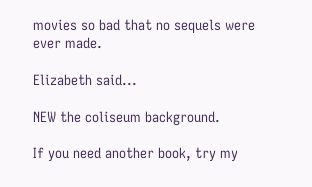movies so bad that no sequels were ever made.

Elizabeth said...

NEW the coliseum background.

If you need another book, try my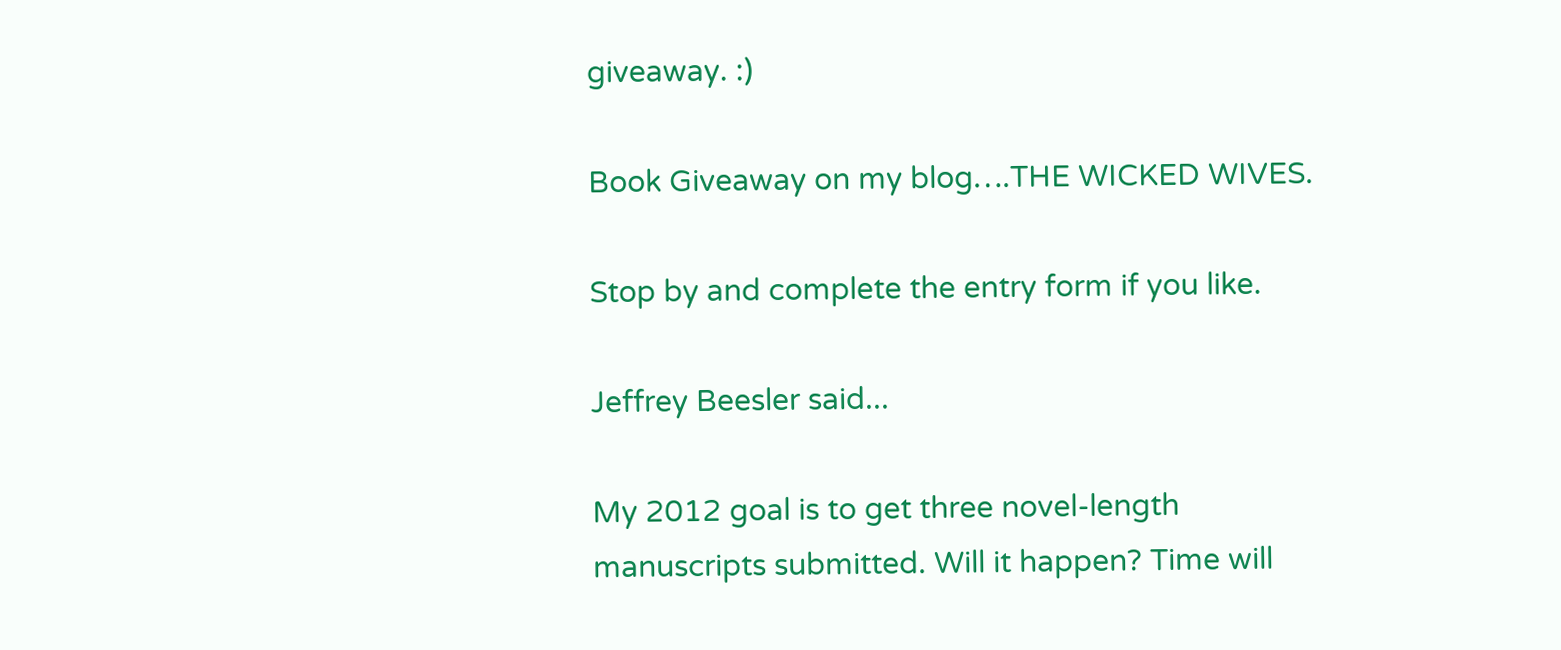giveaway. :)

Book Giveaway on my blog….THE WICKED WIVES.

Stop by and complete the entry form if you like.

Jeffrey Beesler said...

My 2012 goal is to get three novel-length manuscripts submitted. Will it happen? Time will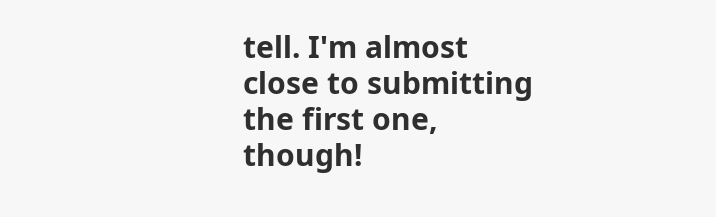tell. I'm almost close to submitting the first one, though!